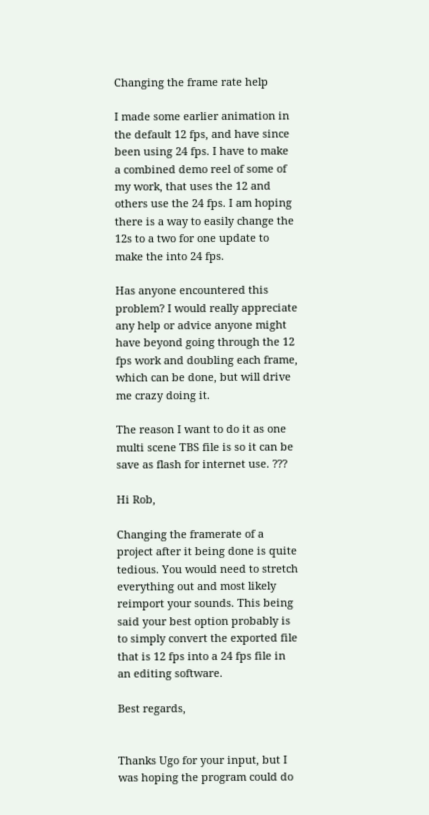Changing the frame rate help

I made some earlier animation in the default 12 fps, and have since been using 24 fps. I have to make a combined demo reel of some of my work, that uses the 12 and others use the 24 fps. I am hoping there is a way to easily change the 12s to a two for one update to make the into 24 fps.

Has anyone encountered this problem? I would really appreciate any help or advice anyone might have beyond going through the 12 fps work and doubling each frame, which can be done, but will drive me crazy doing it.

The reason I want to do it as one multi scene TBS file is so it can be save as flash for internet use. ???

Hi Rob,

Changing the framerate of a project after it being done is quite tedious. You would need to stretch everything out and most likely reimport your sounds. This being said your best option probably is to simply convert the exported file that is 12 fps into a 24 fps file in an editing software.

Best regards,


Thanks Ugo for your input, but I was hoping the program could do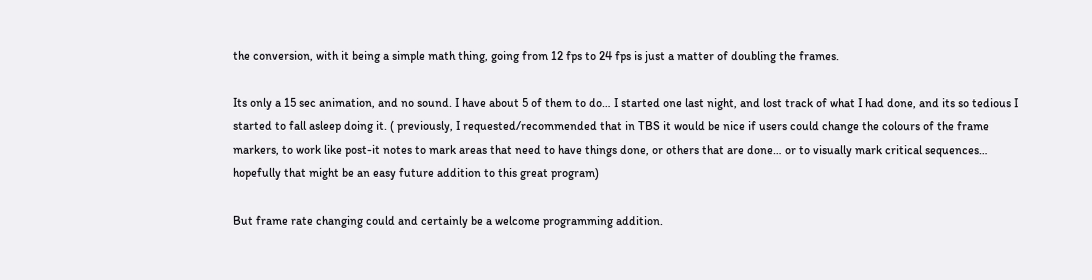the conversion, with it being a simple math thing, going from 12 fps to 24 fps is just a matter of doubling the frames.

Its only a 15 sec animation, and no sound. I have about 5 of them to do… I started one last night, and lost track of what I had done, and its so tedious I started to fall asleep doing it. ( previously, I requested/recommended that in TBS it would be nice if users could change the colours of the frame markers, to work like post-it notes to mark areas that need to have things done, or others that are done… or to visually mark critical sequences… hopefully that might be an easy future addition to this great program)

But frame rate changing could and certainly be a welcome programming addition.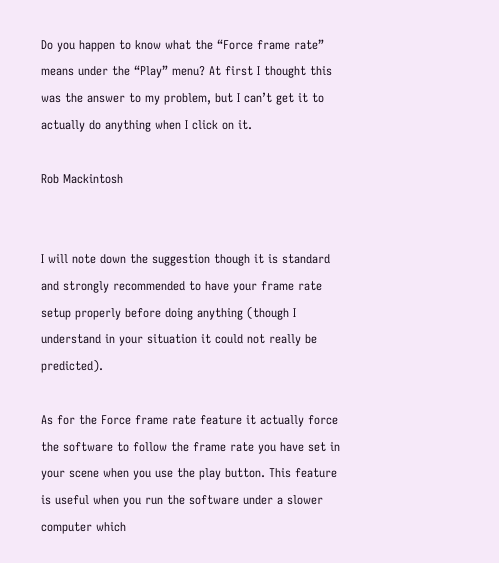Do you happen to know what the “Force frame rate” means under the “Play” menu? At first I thought this was the answer to my problem, but I can’t get it to actually do anything when I click on it.

Rob Mackintosh


I will note down the suggestion though it is standard and strongly recommended to have your frame rate setup properly before doing anything (though I understand in your situation it could not really be predicted).

As for the Force frame rate feature it actually force the software to follow the frame rate you have set in your scene when you use the play button. This feature is useful when you run the software under a slower computer which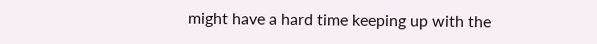might have a hard time keeping up with the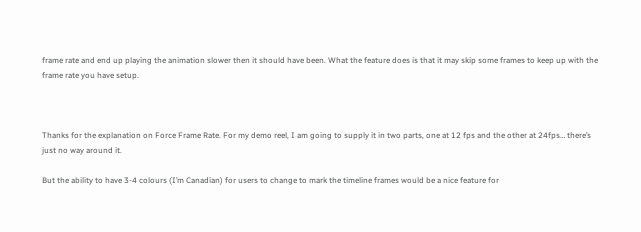frame rate and end up playing the animation slower then it should have been. What the feature does is that it may skip some frames to keep up with the frame rate you have setup.



Thanks for the explanation on Force Frame Rate. For my demo reel, I am going to supply it in two parts, one at 12 fps and the other at 24fps… there’s just no way around it.

But the ability to have 3-4 colours (I’m Canadian) for users to change to mark the timeline frames would be a nice feature for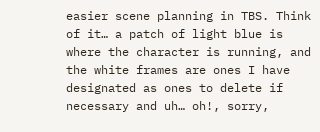easier scene planning in TBS. Think of it… a patch of light blue is where the character is running, and the white frames are ones I have designated as ones to delete if necessary and uh… oh!, sorry,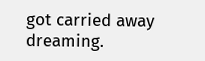got carried away dreaming.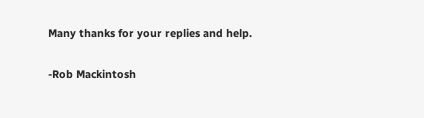Many thanks for your replies and help.

-Rob Mackintosh